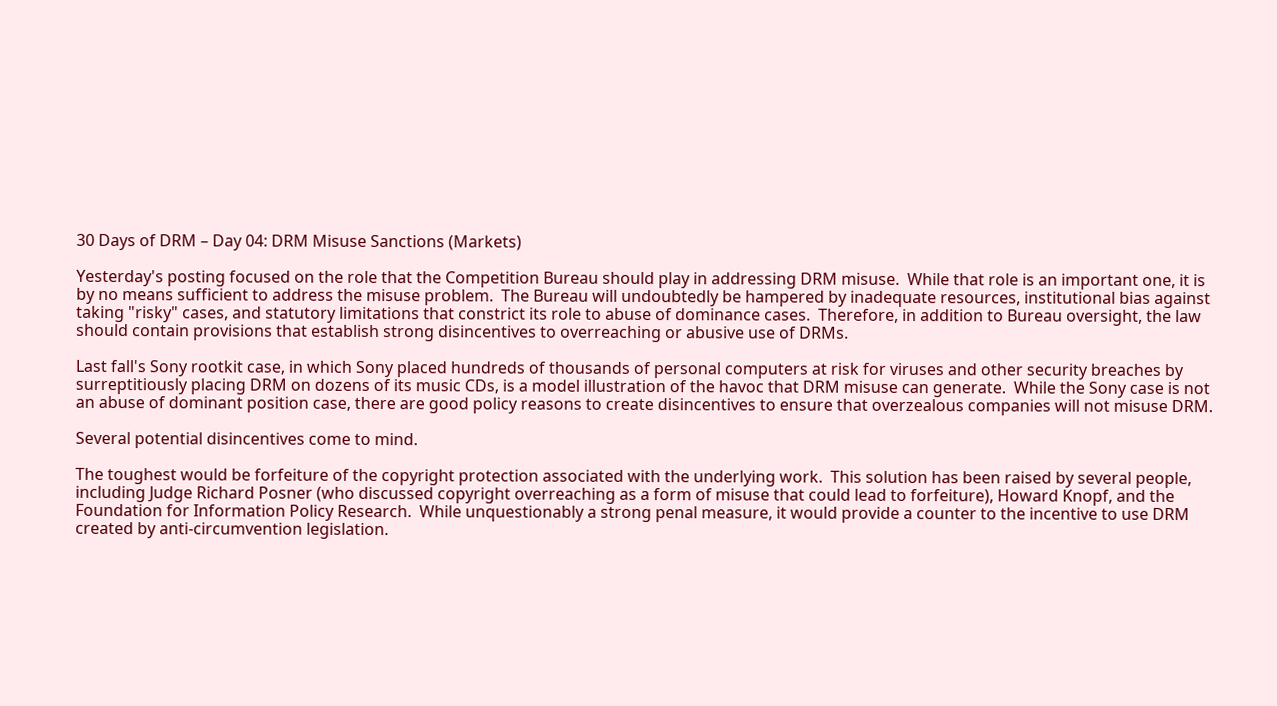30 Days of DRM – Day 04: DRM Misuse Sanctions (Markets)

Yesterday's posting focused on the role that the Competition Bureau should play in addressing DRM misuse.  While that role is an important one, it is by no means sufficient to address the misuse problem.  The Bureau will undoubtedly be hampered by inadequate resources, institutional bias against taking "risky" cases, and statutory limitations that constrict its role to abuse of dominance cases.  Therefore, in addition to Bureau oversight, the law should contain provisions that establish strong disincentives to overreaching or abusive use of DRMs.

Last fall's Sony rootkit case, in which Sony placed hundreds of thousands of personal computers at risk for viruses and other security breaches by surreptitiously placing DRM on dozens of its music CDs, is a model illustration of the havoc that DRM misuse can generate.  While the Sony case is not an abuse of dominant position case, there are good policy reasons to create disincentives to ensure that overzealous companies will not misuse DRM.

Several potential disincentives come to mind.

The toughest would be forfeiture of the copyright protection associated with the underlying work.  This solution has been raised by several people, including Judge Richard Posner (who discussed copyright overreaching as a form of misuse that could lead to forfeiture), Howard Knopf, and the Foundation for Information Policy Research.  While unquestionably a strong penal measure, it would provide a counter to the incentive to use DRM created by anti-circumvention legislation.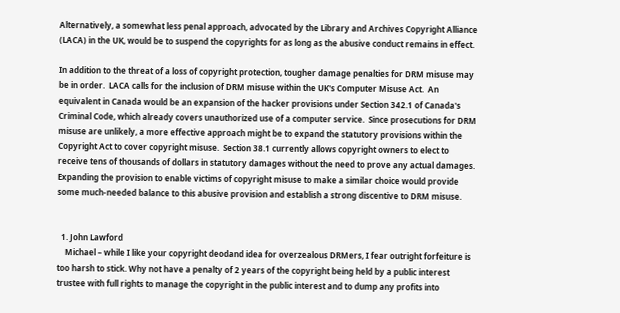Alternatively, a somewhat less penal approach, advocated by the Library and Archives Copyright Alliance (LACA) in the UK, would be to suspend the copyrights for as long as the abusive conduct remains in effect.

In addition to the threat of a loss of copyright protection, tougher damage penalties for DRM misuse may be in order.  LACA calls for the inclusion of DRM misuse within the UK's Computer Misuse Act.  An equivalent in Canada would be an expansion of the hacker provisions under Section 342.1 of Canada's Criminal Code, which already covers unauthorized use of a computer service.  Since prosecutions for DRM misuse are unlikely, a more effective approach might be to expand the statutory provisions within the Copyright Act to cover copyright misuse.  Section 38.1 currently allows copyright owners to elect to receive tens of thousands of dollars in statutory damages without the need to prove any actual damages.  Expanding the provision to enable victims of copyright misuse to make a similar choice would provide some much-needed balance to this abusive provision and establish a strong discentive to DRM misuse.


  1. John Lawford
    Michael – while I like your copyright deodand idea for overzealous DRMers, I fear outright forfeiture is too harsh to stick. Why not have a penalty of 2 years of the copyright being held by a public interest trustee with full rights to manage the copyright in the public interest and to dump any profits into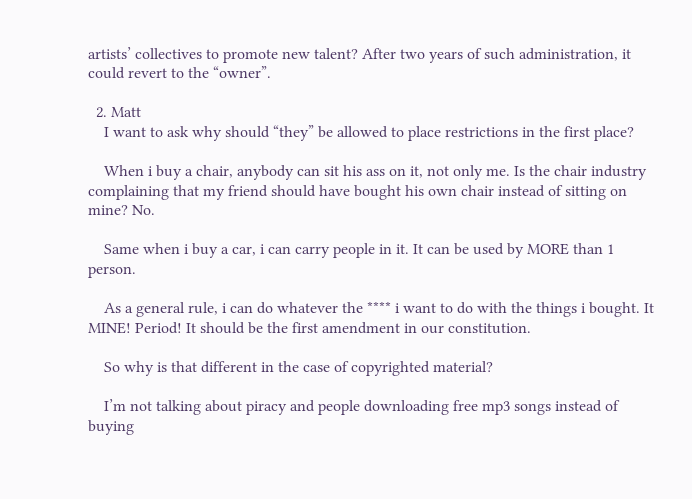artists’ collectives to promote new talent? After two years of such administration, it could revert to the “owner”.

  2. Matt
    I want to ask why should “they” be allowed to place restrictions in the first place?

    When i buy a chair, anybody can sit his ass on it, not only me. Is the chair industry complaining that my friend should have bought his own chair instead of sitting on mine? No.

    Same when i buy a car, i can carry people in it. It can be used by MORE than 1 person.

    As a general rule, i can do whatever the **** i want to do with the things i bought. It MINE! Period! It should be the first amendment in our constitution.

    So why is that different in the case of copyrighted material?

    I’m not talking about piracy and people downloading free mp3 songs instead of buying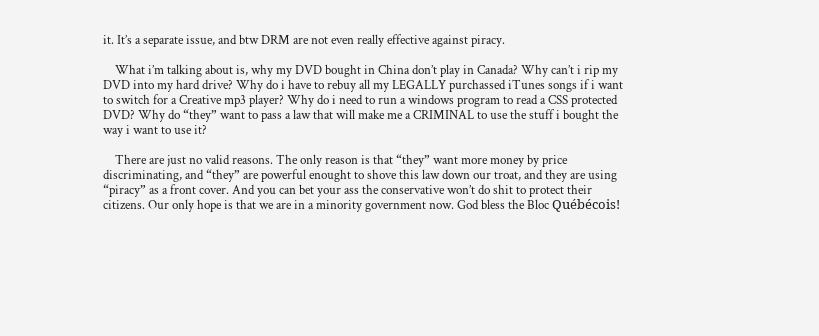it. It’s a separate issue, and btw DRM are not even really effective against piracy.

    What i’m talking about is, why my DVD bought in China don’t play in Canada? Why can’t i rip my DVD into my hard drive? Why do i have to rebuy all my LEGALLY purchassed iTunes songs if i want to switch for a Creative mp3 player? Why do i need to run a windows program to read a CSS protected DVD? Why do “they” want to pass a law that will make me a CRIMINAL to use the stuff i bought the way i want to use it?

    There are just no valid reasons. The only reason is that “they” want more money by price discriminating, and “they” are powerful enought to shove this law down our troat, and they are using “piracy” as a front cover. And you can bet your ass the conservative won’t do shit to protect their citizens. Our only hope is that we are in a minority government now. God bless the Bloc Québécois!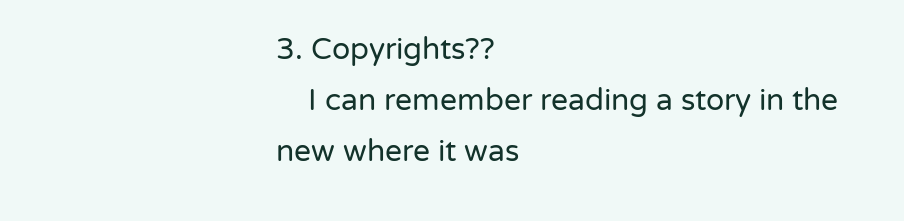3. Copyrights??
    I can remember reading a story in the new where it was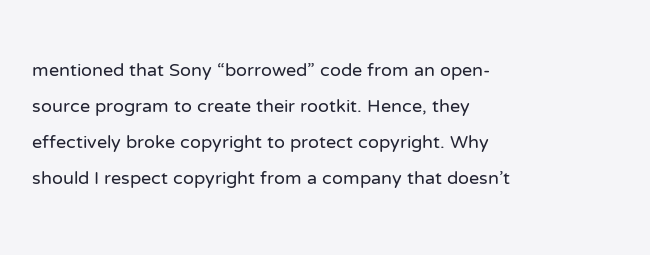mentioned that Sony “borrowed” code from an open-source program to create their rootkit. Hence, they effectively broke copyright to protect copyright. Why should I respect copyright from a company that doesn’t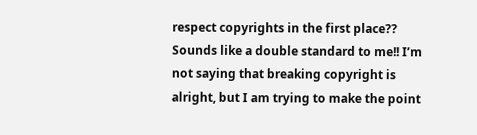respect copyrights in the first place?? Sounds like a double standard to me!! I’m not saying that breaking copyright is alright, but I am trying to make the point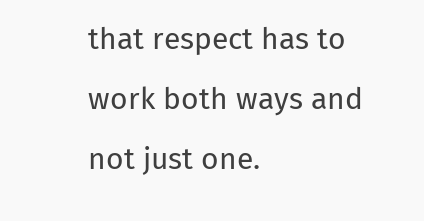that respect has to work both ways and not just one.